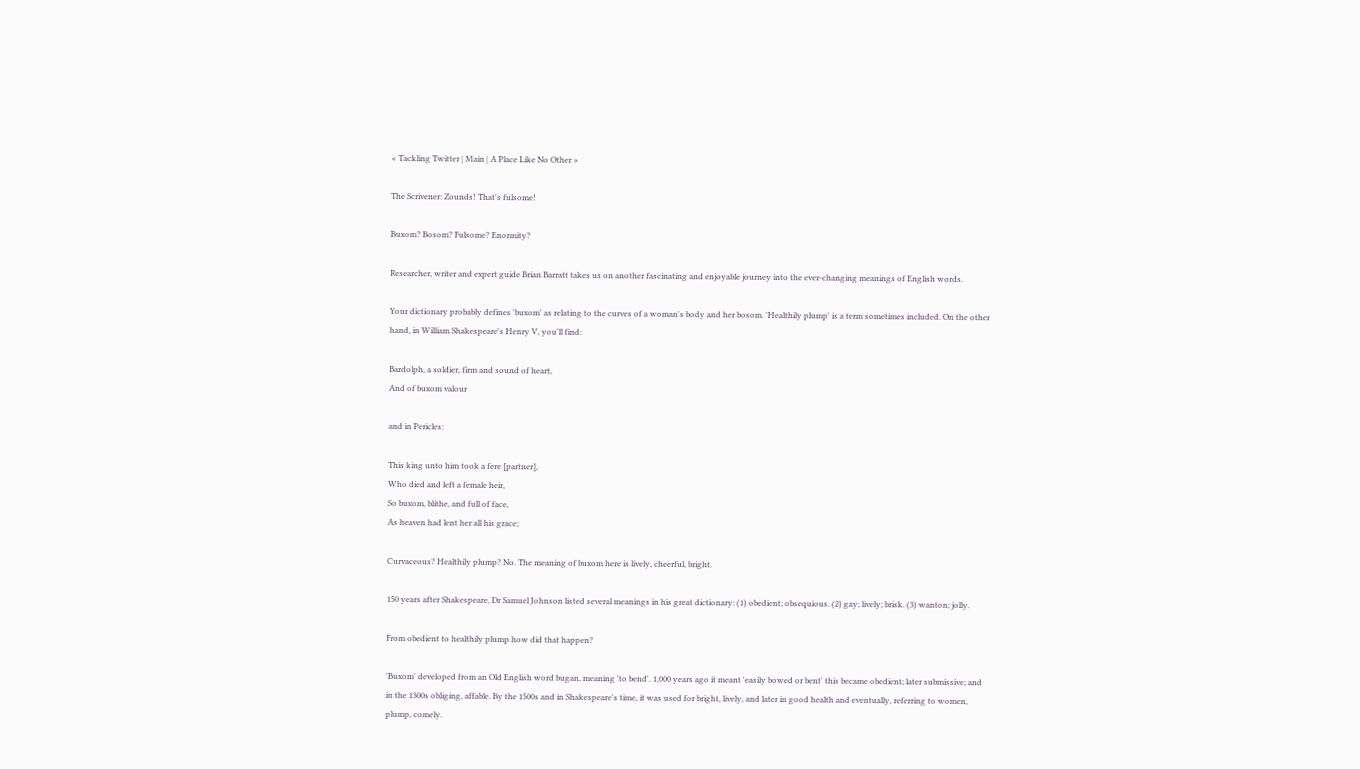« Tackling Twitter | Main | A Place Like No Other »

The Scrivener: Zounds! That's fulsome!

Buxom? Bosom? Fulsome? Enormity?

Researcher, writer and expert guide Brian Barratt takes us on another fascinating and enjoyable journey into the ever-changing meanings of English words.

Your dictionary probably defines 'buxom' as relating to the curves of a woman's body and her bosom. 'Healthily plump' is a term sometimes included. On the other hand, in William Shakespeare's Henry V, you'll find:

Bardolph, a soldier, firm and sound of heart,
And of buxom valour

and in Pericles:

This king unto him took a fere [partner],
Who died and left a female heir,
So buxom, blithe, and full of face,
As heaven had lent her all his grace;

Curvaceous? Healthily plump? No. The meaning of buxom here is lively, cheerful, bright.

150 years after Shakespeare, Dr Samuel Johnson listed several meanings in his great dictionary: (1) obedient; obsequious. (2) gay; lively; brisk. (3) wanton; jolly.

From obedient to healthily plump how did that happen?

'Buxom' developed from an Old English word bugan, meaning 'to bend'. 1,000 years ago it meant 'easily bowed or bent' this became obedient; later submissive; and in the 1300s obliging, affable. By the 1500s and in Shakespeare's time, it was used for bright, lively, and later in good health and eventually, referring to women, plump, comely.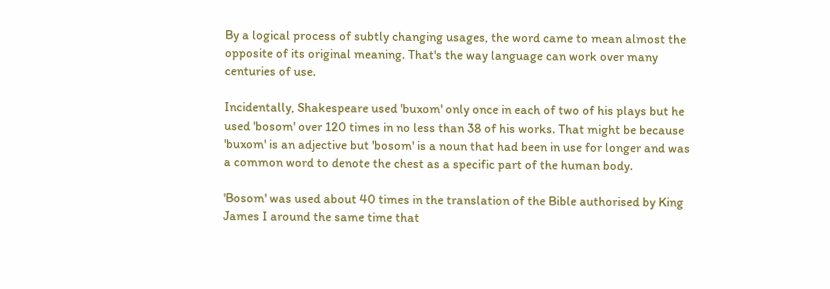By a logical process of subtly changing usages, the word came to mean almost the opposite of its original meaning. That's the way language can work over many centuries of use.

Incidentally, Shakespeare used 'buxom' only once in each of two of his plays but he used 'bosom' over 120 times in no less than 38 of his works. That might be because 'buxom' is an adjective but 'bosom' is a noun that had been in use for longer and was a common word to denote the chest as a specific part of the human body.

'Bosom' was used about 40 times in the translation of the Bible authorised by King James I around the same time that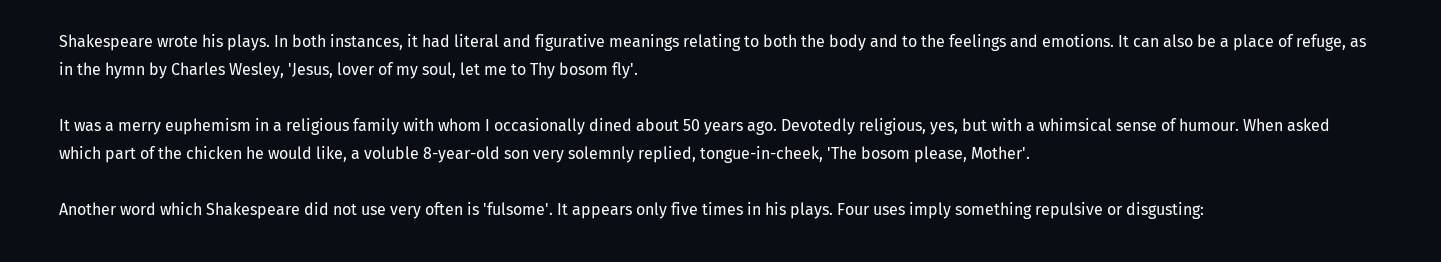Shakespeare wrote his plays. In both instances, it had literal and figurative meanings relating to both the body and to the feelings and emotions. It can also be a place of refuge, as in the hymn by Charles Wesley, 'Jesus, lover of my soul, let me to Thy bosom fly'.

It was a merry euphemism in a religious family with whom I occasionally dined about 50 years ago. Devotedly religious, yes, but with a whimsical sense of humour. When asked which part of the chicken he would like, a voluble 8-year-old son very solemnly replied, tongue-in-cheek, 'The bosom please, Mother'.

Another word which Shakespeare did not use very often is 'fulsome'. It appears only five times in his plays. Four uses imply something repulsive or disgusting: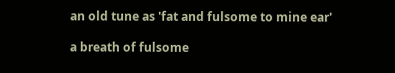an old tune as 'fat and fulsome to mine ear'

a breath of fulsome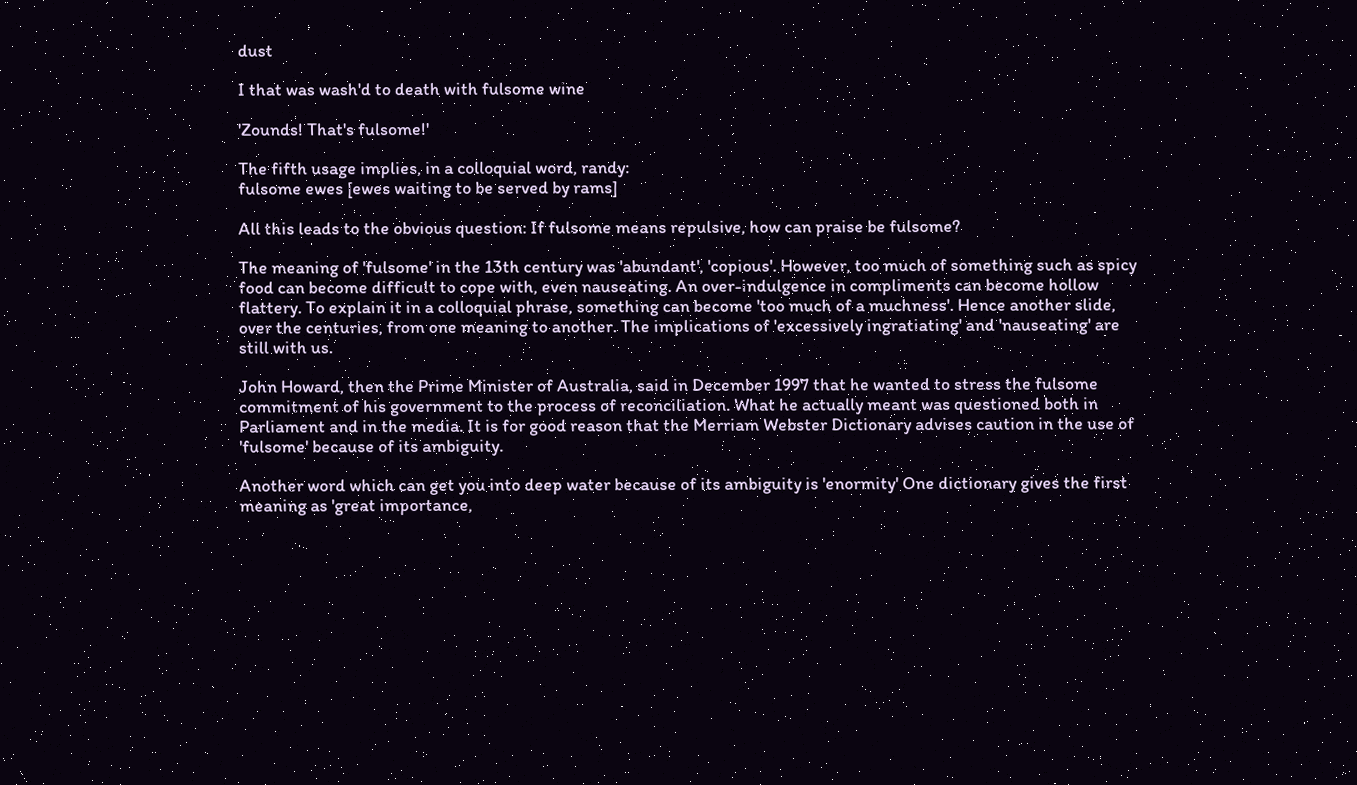dust

I that was wash'd to death with fulsome wine

'Zounds! That's fulsome!'

The fifth usage implies, in a colloquial word, randy:
fulsome ewes [ewes waiting to be served by rams]

All this leads to the obvious question: If fulsome means repulsive, how can praise be fulsome?

The meaning of 'fulsome' in the 13th century was 'abundant', 'copious'. However, too much of something such as spicy food can become difficult to cope with, even nauseating. An over-indulgence in compliments can become hollow flattery. To explain it in a colloquial phrase, something can become 'too much of a muchness'. Hence another slide, over the centuries, from one meaning to another. The implications of 'excessively ingratiating' and 'nauseating' are still with us.

John Howard, then the Prime Minister of Australia, said in December 1997 that he wanted to stress the fulsome commitment of his government to the process of reconciliation. What he actually meant was questioned both in Parliament and in the media. It is for good reason that the Merriam Webster Dictionary advises caution in the use of 'fulsome' because of its ambiguity.

Another word which can get you into deep water because of its ambiguity is 'enormity' One dictionary gives the first meaning as 'great importance,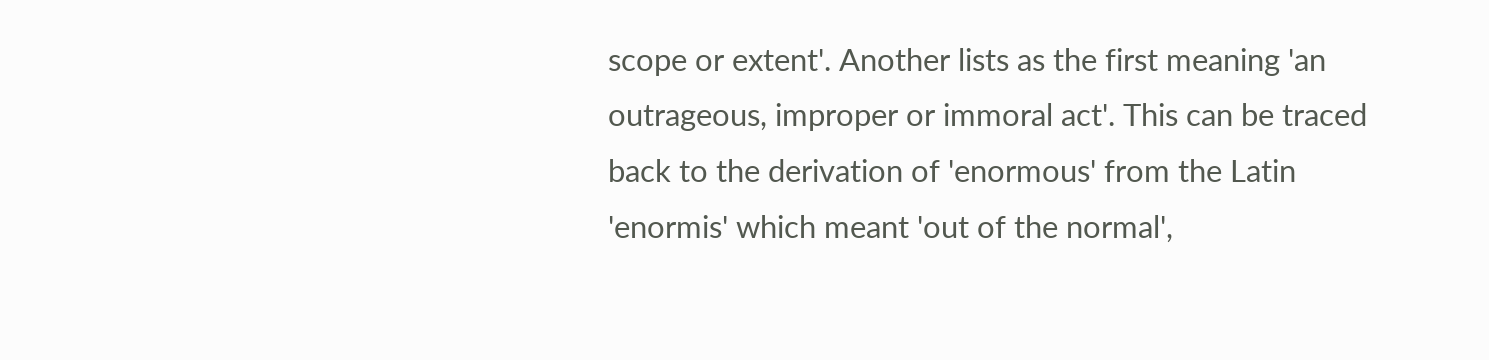scope or extent'. Another lists as the first meaning 'an outrageous, improper or immoral act'. This can be traced back to the derivation of 'enormous' from the Latin 'enormis' which meant 'out of the normal',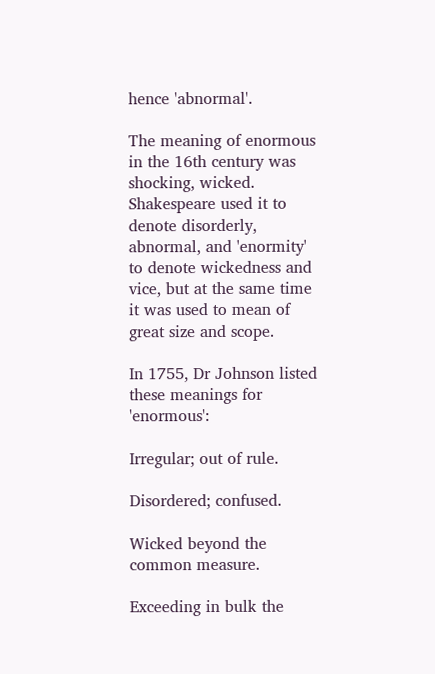hence 'abnormal'.

The meaning of enormous in the 16th century was shocking, wicked. Shakespeare used it to denote disorderly, abnormal, and 'enormity' to denote wickedness and vice, but at the same time it was used to mean of great size and scope.

In 1755, Dr Johnson listed these meanings for 'enormous':

Irregular; out of rule.

Disordered; confused.

Wicked beyond the common measure.

Exceeding in bulk the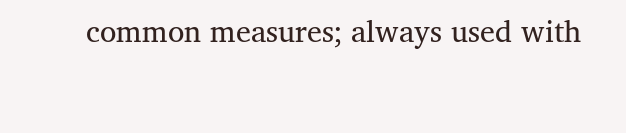common measures; always used with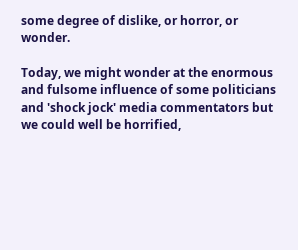some degree of dislike, or horror, or wonder.

Today, we might wonder at the enormous and fulsome influence of some politicians and 'shock jock' media commentators but we could well be horrified,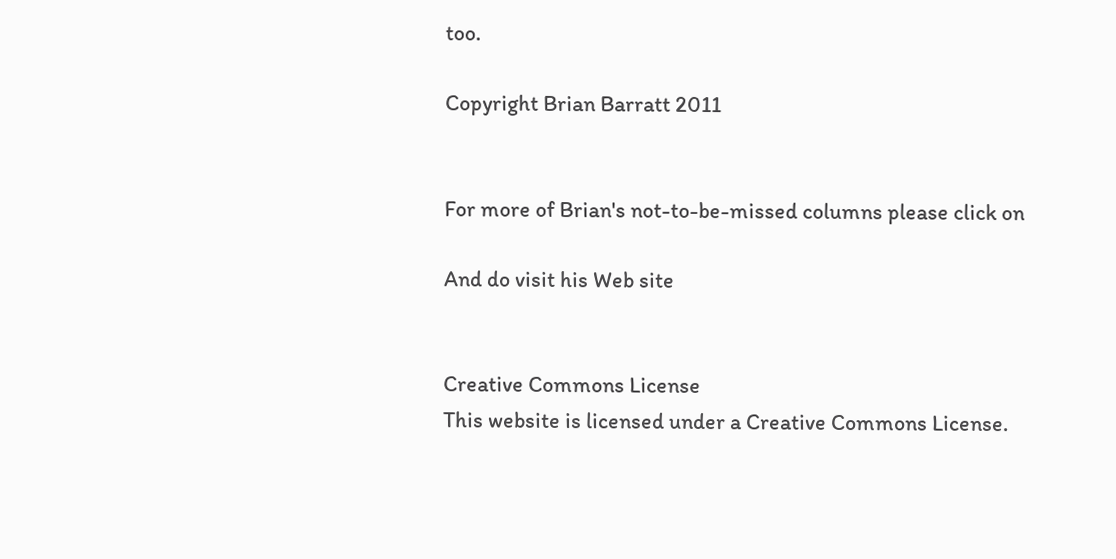too.

Copyright Brian Barratt 2011


For more of Brian's not-to-be-missed columns please click on

And do visit his Web site


Creative Commons License
This website is licensed under a Creative Commons License.